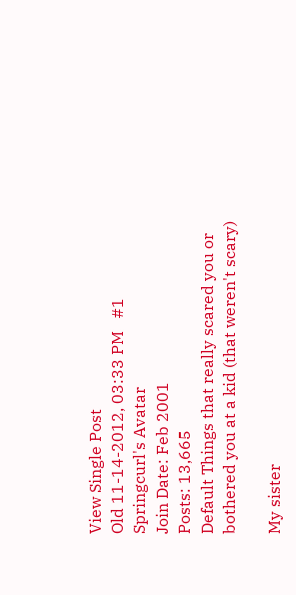View Single Post
Old 11-14-2012, 03:33 PM   #1
Springcurl's Avatar
Join Date: Feb 2001
Posts: 13,665
Default Things that really scared you or bothered you at a kid (that weren't scary)

My sister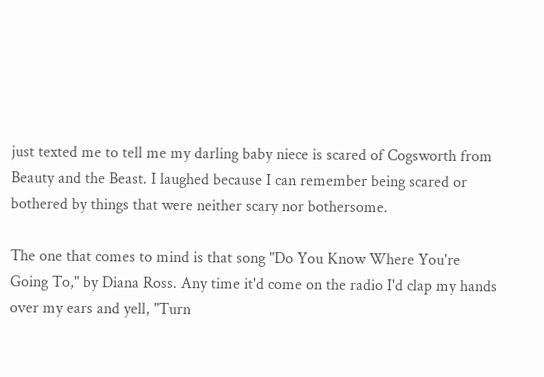just texted me to tell me my darling baby niece is scared of Cogsworth from Beauty and the Beast. I laughed because I can remember being scared or bothered by things that were neither scary nor bothersome.

The one that comes to mind is that song "Do You Know Where You're Going To," by Diana Ross. Any time it'd come on the radio I'd clap my hands over my ears and yell, "Turn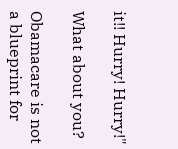it!! Hurry! Hurry!"

What about you?

Obamacare is not a blueprint for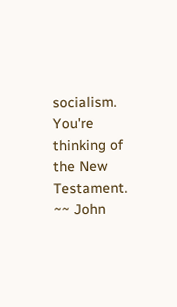socialism. You're thinking of the New Testament. ~~ John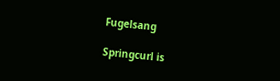Fugelsang

Springcurl is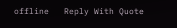offline   Reply With Quote